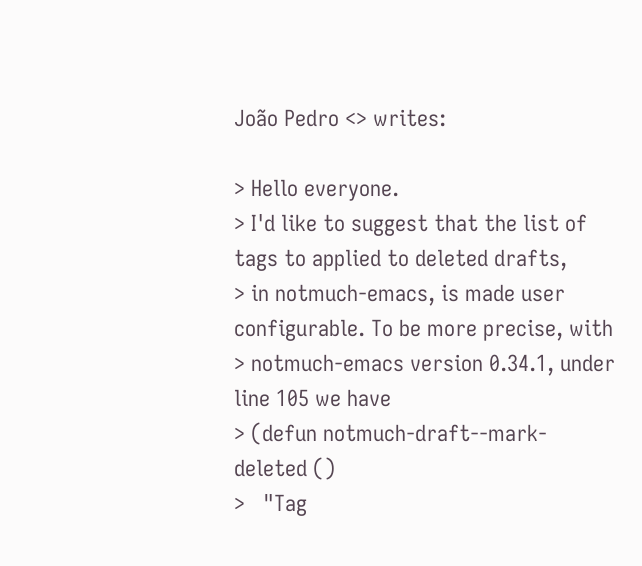João Pedro <> writes:

> Hello everyone.
> I'd like to suggest that the list of tags to applied to deleted drafts,
> in notmuch-emacs, is made user configurable. To be more precise, with
> notmuch-emacs version 0.34.1, under line 105 we have
> (defun notmuch-draft--mark-deleted ()
>   "Tag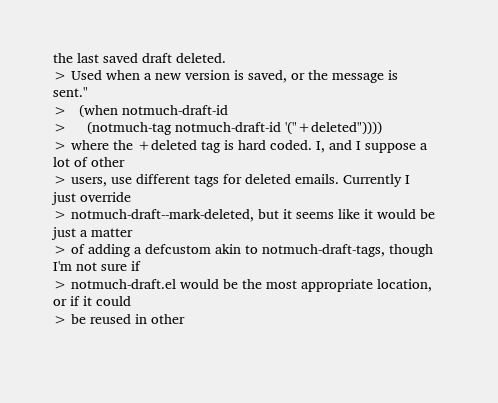the last saved draft deleted.
> Used when a new version is saved, or the message is sent."
>   (when notmuch-draft-id
>     (notmuch-tag notmuch-draft-id '("+deleted"))))
> where the +deleted tag is hard coded. I, and I suppose a lot of other
> users, use different tags for deleted emails. Currently I just override
> notmuch-draft--mark-deleted, but it seems like it would be just a matter
> of adding a defcustom akin to notmuch-draft-tags, though I'm not sure if
> notmuch-draft.el would be the most appropriate location, or if it could
> be reused in other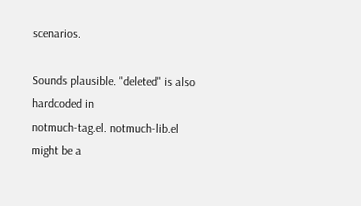scenarios.

Sounds plausible. "deleted" is also hardcoded in
notmuch-tag.el. notmuch-lib.el might be a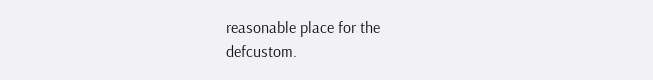reasonable place for the
defcustom.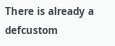There is already a defcustom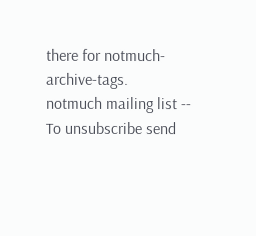there for notmuch-archive-tags.
notmuch mailing list --
To unsubscribe send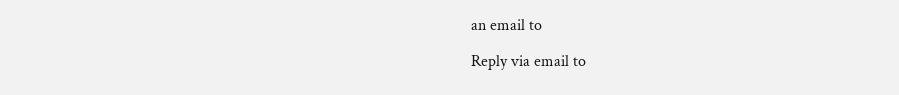an email to

Reply via email to